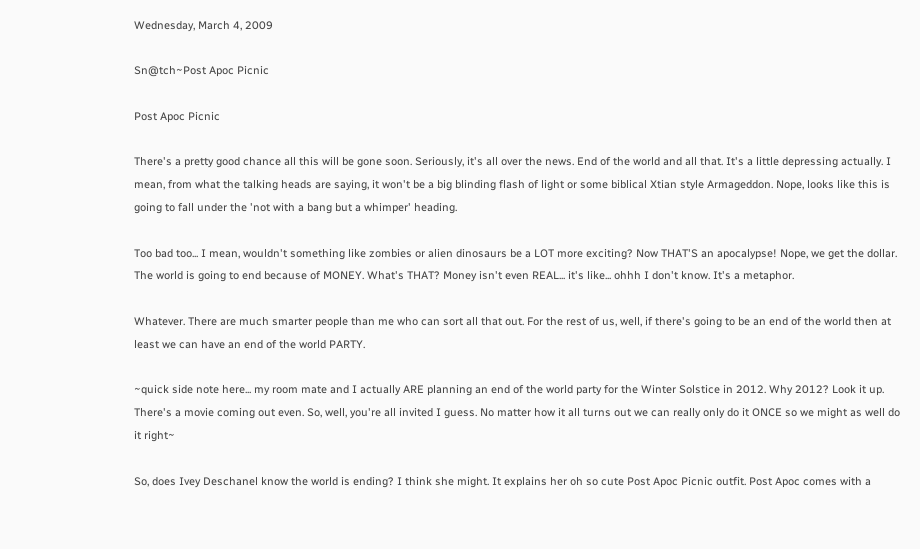Wednesday, March 4, 2009

Sn@tch~Post Apoc Picnic

Post Apoc Picnic

There's a pretty good chance all this will be gone soon. Seriously, it's all over the news. End of the world and all that. It's a little depressing actually. I mean, from what the talking heads are saying, it won't be a big blinding flash of light or some biblical Xtian style Armageddon. Nope, looks like this is going to fall under the 'not with a bang but a whimper' heading.

Too bad too... I mean, wouldn't something like zombies or alien dinosaurs be a LOT more exciting? Now THAT'S an apocalypse! Nope, we get the dollar. The world is going to end because of MONEY. What's THAT? Money isn't even REAL... it's like... ohhh I don't know. It's a metaphor.

Whatever. There are much smarter people than me who can sort all that out. For the rest of us, well, if there's going to be an end of the world then at least we can have an end of the world PARTY.

~quick side note here... my room mate and I actually ARE planning an end of the world party for the Winter Solstice in 2012. Why 2012? Look it up. There's a movie coming out even. So, well, you're all invited I guess. No matter how it all turns out we can really only do it ONCE so we might as well do it right~

So, does Ivey Deschanel know the world is ending? I think she might. It explains her oh so cute Post Apoc Picnic outfit. Post Apoc comes with a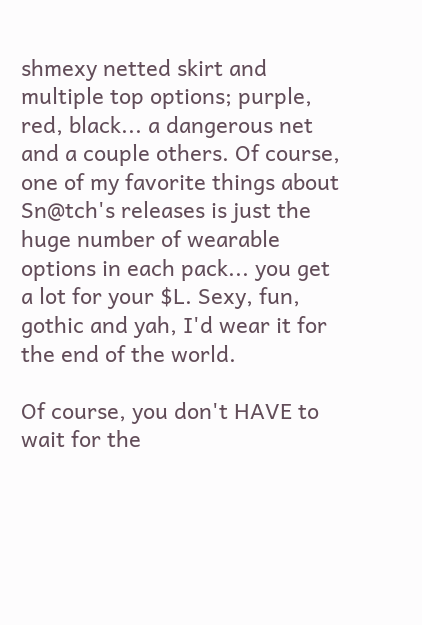shmexy netted skirt and multiple top options; purple, red, black... a dangerous net and a couple others. Of course, one of my favorite things about Sn@tch's releases is just the huge number of wearable options in each pack... you get a lot for your $L. Sexy, fun, gothic and yah, I'd wear it for the end of the world.

Of course, you don't HAVE to wait for the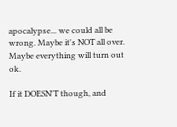apocalypse... we could all be wrong. Maybe it's NOT all over. Maybe everything will turn out ok.

If it DOESN'T though, and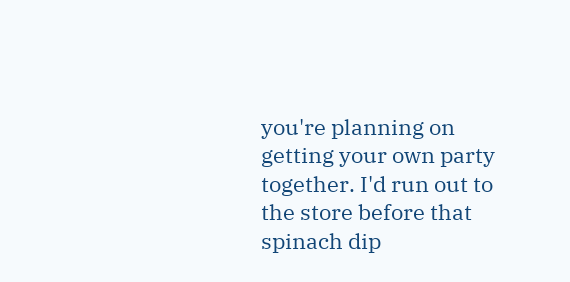you're planning on getting your own party together. I'd run out to the store before that spinach dip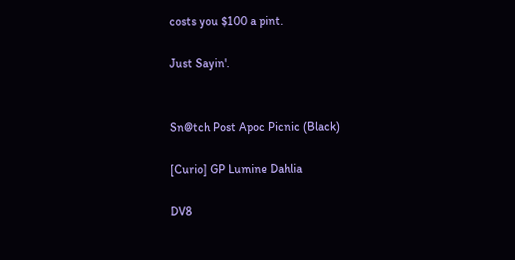costs you $100 a pint.

Just Sayin'.


Sn@tch Post Apoc Picnic (Black)

[Curio] GP Lumine Dahlia

DV8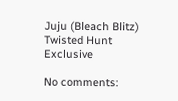Juju (Bleach Blitz) Twisted Hunt Exclusive

No comments: